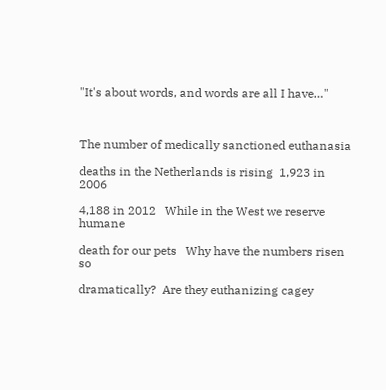"It's about words, and words are all I have…"



The number of medically sanctioned euthanasia

deaths in the Netherlands is rising  1,923 in 2006

4,188 in 2012   While in the West we reserve humane

death for our pets   Why have the numbers risen so

dramatically?  Are they euthanizing cagey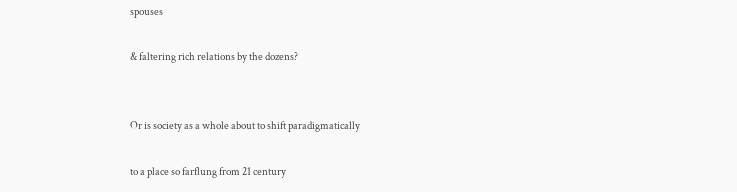spouses

& faltering rich relations by the dozens?


Or is society as a whole about to shift paradigmatically

to a place so farflung from 21 century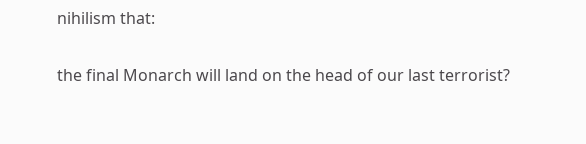nihilism that:

the final Monarch will land on the head of our last terrorist?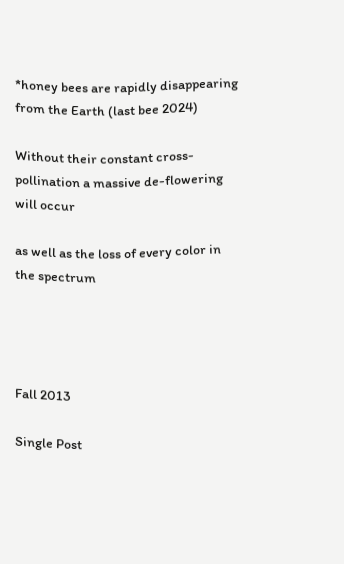*honey bees are rapidly disappearing from the Earth (last bee 2024)

Without their constant cross-pollination a massive de-flowering will occur

as well as the loss of every color in the spectrum




Fall 2013

Single Post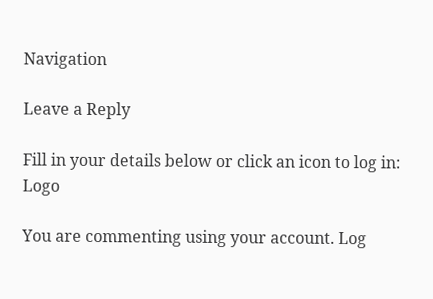Navigation

Leave a Reply

Fill in your details below or click an icon to log in: Logo

You are commenting using your account. Log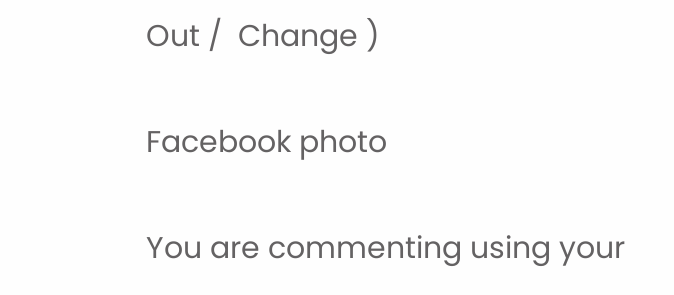Out /  Change )

Facebook photo

You are commenting using your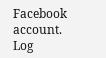Facebook account. Log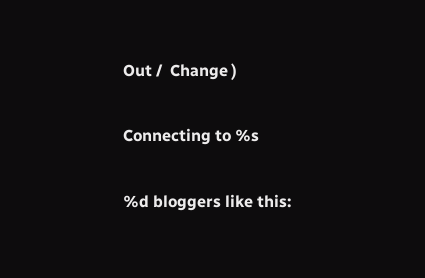Out /  Change )

Connecting to %s

%d bloggers like this: